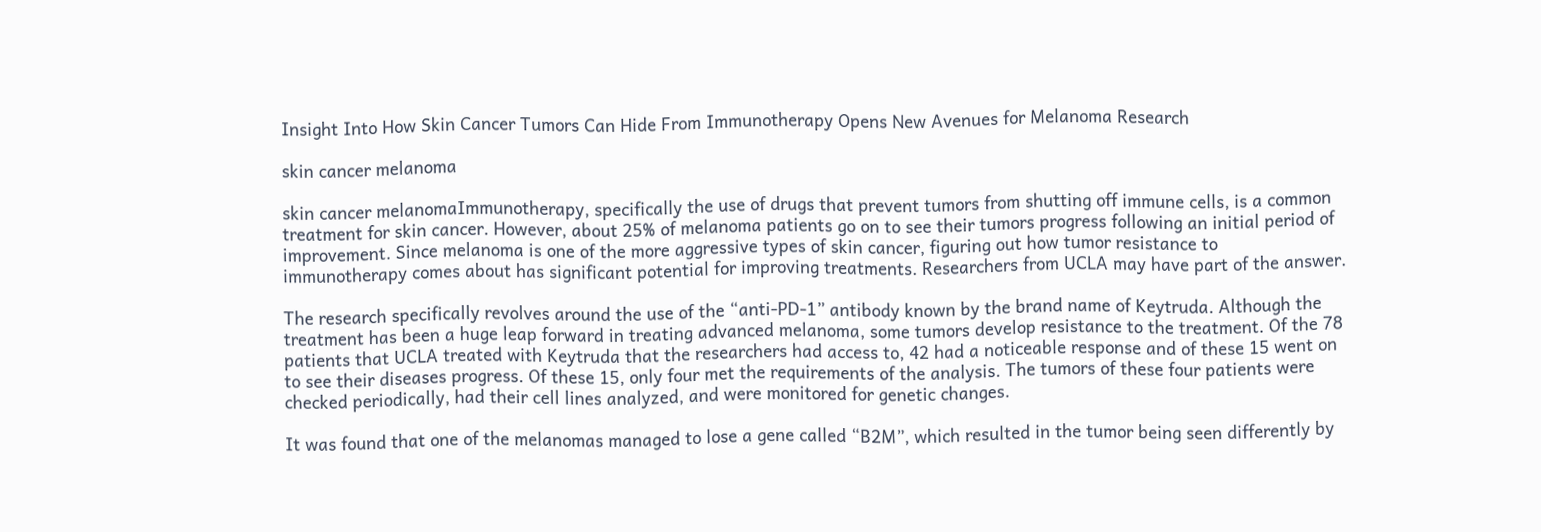Insight Into How Skin Cancer Tumors Can Hide From Immunotherapy Opens New Avenues for Melanoma Research

skin cancer melanoma

skin cancer melanomaImmunotherapy, specifically the use of drugs that prevent tumors from shutting off immune cells, is a common treatment for skin cancer. However, about 25% of melanoma patients go on to see their tumors progress following an initial period of improvement. Since melanoma is one of the more aggressive types of skin cancer, figuring out how tumor resistance to immunotherapy comes about has significant potential for improving treatments. Researchers from UCLA may have part of the answer.

The research specifically revolves around the use of the “anti-PD-1” antibody known by the brand name of Keytruda. Although the treatment has been a huge leap forward in treating advanced melanoma, some tumors develop resistance to the treatment. Of the 78 patients that UCLA treated with Keytruda that the researchers had access to, 42 had a noticeable response and of these 15 went on to see their diseases progress. Of these 15, only four met the requirements of the analysis. The tumors of these four patients were checked periodically, had their cell lines analyzed, and were monitored for genetic changes.

It was found that one of the melanomas managed to lose a gene called “B2M”, which resulted in the tumor being seen differently by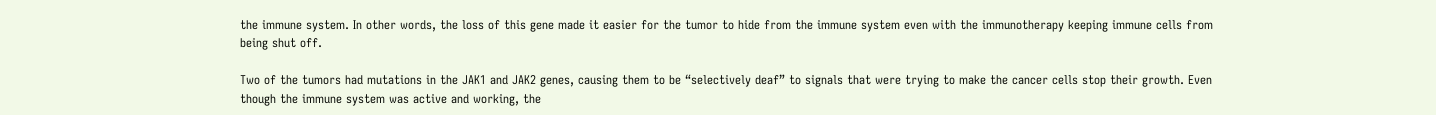the immune system. In other words, the loss of this gene made it easier for the tumor to hide from the immune system even with the immunotherapy keeping immune cells from being shut off.

Two of the tumors had mutations in the JAK1 and JAK2 genes, causing them to be “selectively deaf” to signals that were trying to make the cancer cells stop their growth. Even though the immune system was active and working, the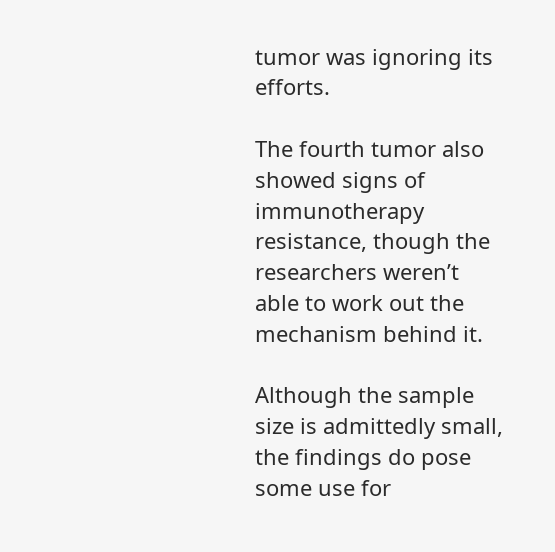tumor was ignoring its efforts.

The fourth tumor also showed signs of immunotherapy resistance, though the researchers weren’t able to work out the mechanism behind it.

Although the sample size is admittedly small, the findings do pose some use for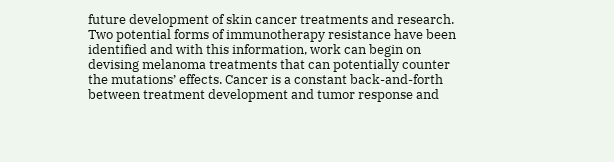future development of skin cancer treatments and research. Two potential forms of immunotherapy resistance have been identified and with this information, work can begin on devising melanoma treatments that can potentially counter the mutations’ effects. Cancer is a constant back-and-forth between treatment development and tumor response and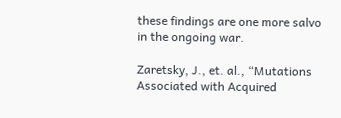these findings are one more salvo in the ongoing war.

Zaretsky, J., et. al., “Mutations Associated with Acquired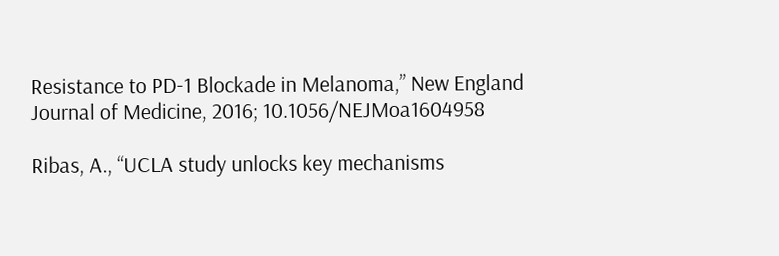Resistance to PD-1 Blockade in Melanoma,” New England Journal of Medicine, 2016; 10.1056/NEJMoa1604958

Ribas, A., “UCLA study unlocks key mechanisms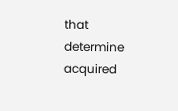that determine acquired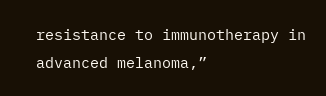resistance to immunotherapy in advanced melanoma,”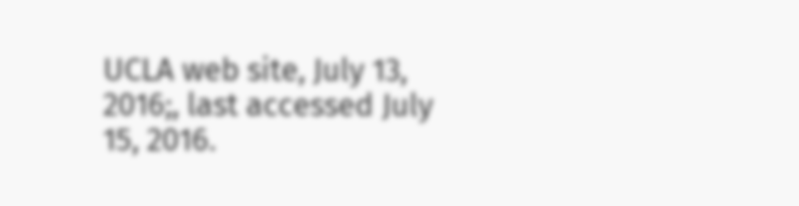UCLA web site, July 13, 2016;, last accessed July 15, 2016.